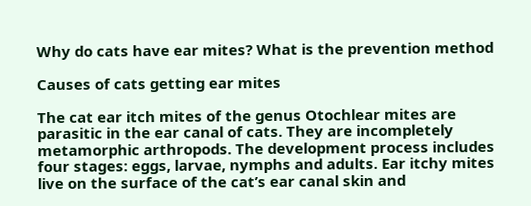Why do cats have ear mites? What is the prevention method

Causes of cats getting ear mites

The cat ear itch mites of the genus Otochlear mites are parasitic in the ear canal of cats. They are incompletely metamorphic arthropods. The development process includes four stages: eggs, larvae, nymphs and adults. Ear itchy mites live on the surface of the cat’s ear canal skin and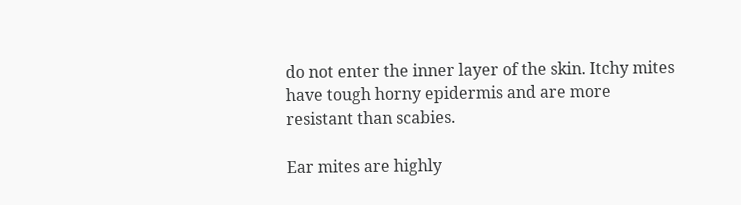do not enter the inner layer of the skin. Itchy mites have tough horny epidermis and are more resistant than scabies.

Ear mites are highly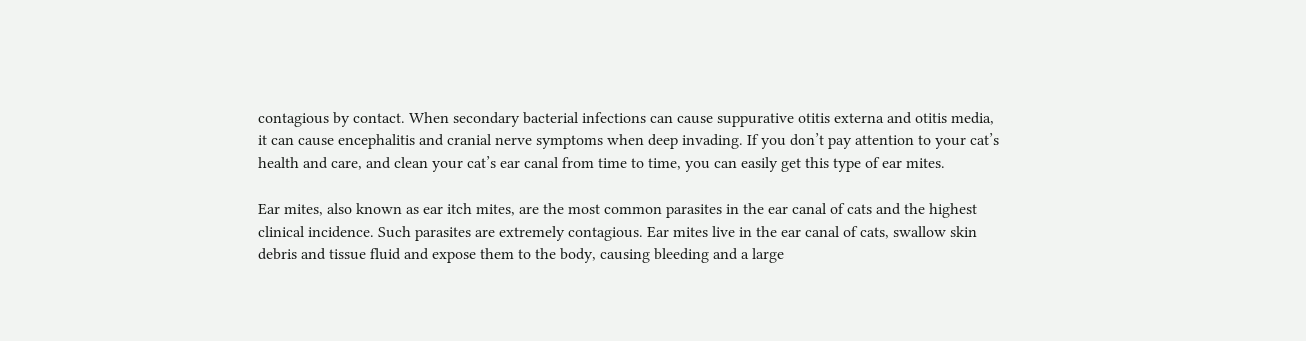contagious by contact. When secondary bacterial infections can cause suppurative otitis externa and otitis media, it can cause encephalitis and cranial nerve symptoms when deep invading. If you don’t pay attention to your cat’s health and care, and clean your cat’s ear canal from time to time, you can easily get this type of ear mites.

Ear mites, also known as ear itch mites, are the most common parasites in the ear canal of cats and the highest clinical incidence. Such parasites are extremely contagious. Ear mites live in the ear canal of cats, swallow skin debris and tissue fluid and expose them to the body, causing bleeding and a large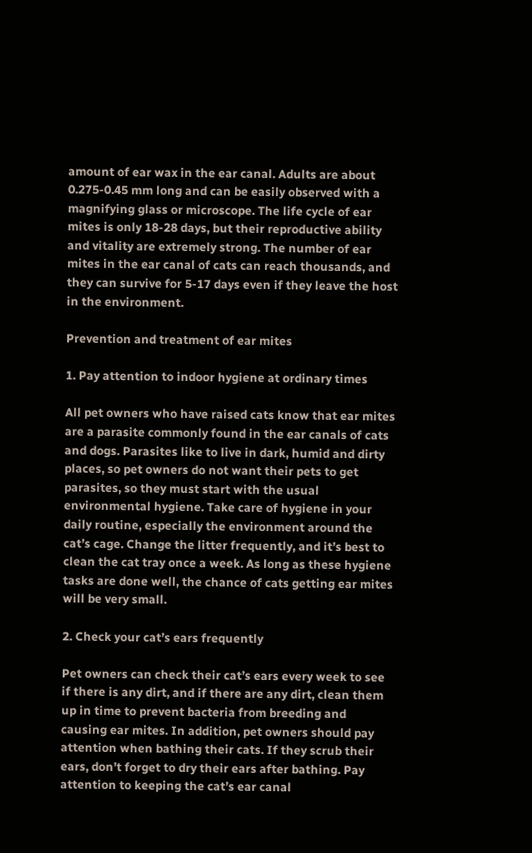amount of ear wax in the ear canal. Adults are about 0.275-0.45 mm long and can be easily observed with a magnifying glass or microscope. The life cycle of ear mites is only 18-28 days, but their reproductive ability and vitality are extremely strong. The number of ear mites in the ear canal of cats can reach thousands, and they can survive for 5-17 days even if they leave the host in the environment.

Prevention and treatment of ear mites

1. Pay attention to indoor hygiene at ordinary times

All pet owners who have raised cats know that ear mites are a parasite commonly found in the ear canals of cats and dogs. Parasites like to live in dark, humid and dirty places, so pet owners do not want their pets to get parasites, so they must start with the usual environmental hygiene. Take care of hygiene in your daily routine, especially the environment around the cat’s cage. Change the litter frequently, and it’s best to clean the cat tray once a week. As long as these hygiene tasks are done well, the chance of cats getting ear mites will be very small.

2. Check your cat’s ears frequently

Pet owners can check their cat’s ears every week to see if there is any dirt, and if there are any dirt, clean them up in time to prevent bacteria from breeding and causing ear mites. In addition, pet owners should pay attention when bathing their cats. If they scrub their ears, don’t forget to dry their ears after bathing. Pay attention to keeping the cat’s ear canal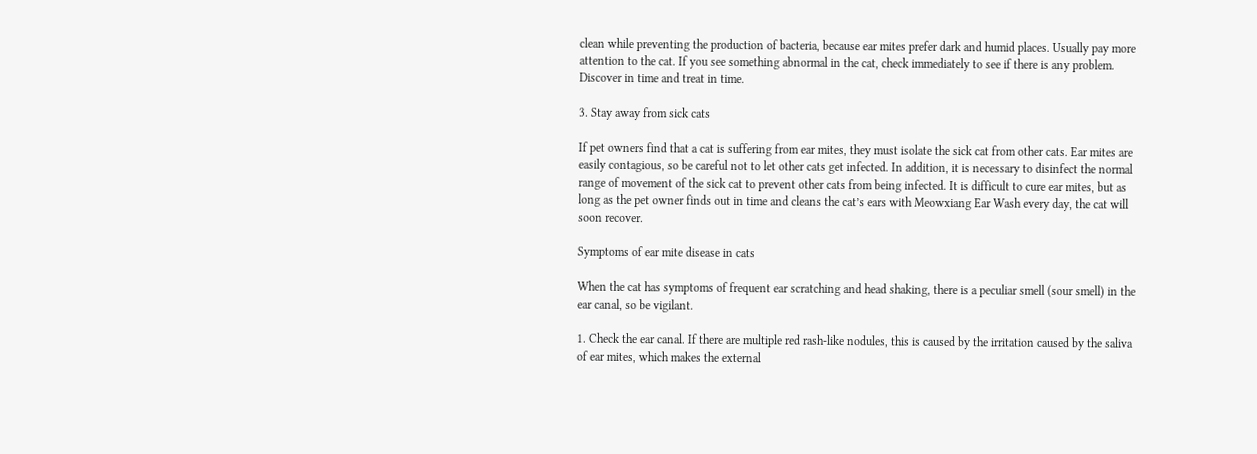clean while preventing the production of bacteria, because ear mites prefer dark and humid places. Usually pay more attention to the cat. If you see something abnormal in the cat, check immediately to see if there is any problem. Discover in time and treat in time.

3. Stay away from sick cats

If pet owners find that a cat is suffering from ear mites, they must isolate the sick cat from other cats. Ear mites are easily contagious, so be careful not to let other cats get infected. In addition, it is necessary to disinfect the normal range of movement of the sick cat to prevent other cats from being infected. It is difficult to cure ear mites, but as long as the pet owner finds out in time and cleans the cat’s ears with Meowxiang Ear Wash every day, the cat will soon recover.

Symptoms of ear mite disease in cats

When the cat has symptoms of frequent ear scratching and head shaking, there is a peculiar smell (sour smell) in the ear canal, so be vigilant.

1. Check the ear canal. If there are multiple red rash-like nodules, this is caused by the irritation caused by the saliva of ear mites, which makes the external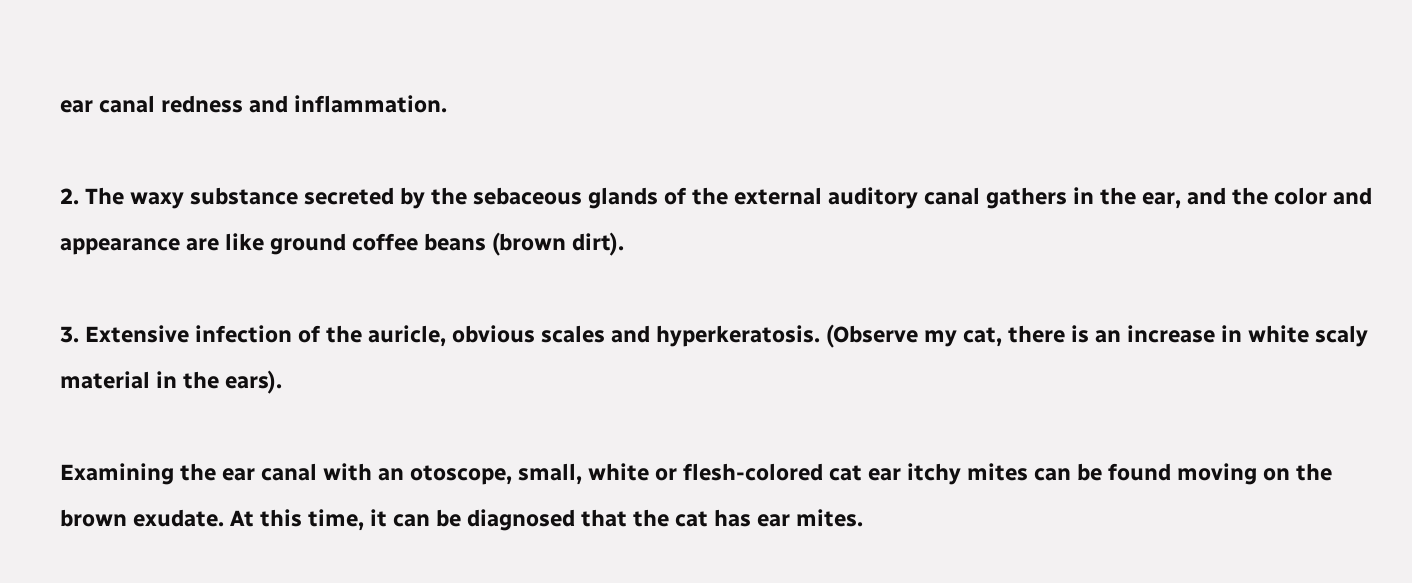ear canal redness and inflammation.

2. The waxy substance secreted by the sebaceous glands of the external auditory canal gathers in the ear, and the color and appearance are like ground coffee beans (brown dirt).

3. Extensive infection of the auricle, obvious scales and hyperkeratosis. (Observe my cat, there is an increase in white scaly material in the ears).

Examining the ear canal with an otoscope, small, white or flesh-colored cat ear itchy mites can be found moving on the brown exudate. At this time, it can be diagnosed that the cat has ear mites.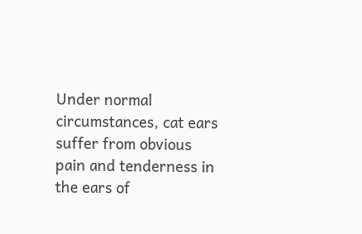Under normal circumstances, cat ears suffer from obvious pain and tenderness in the ears of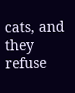cats, and they refuse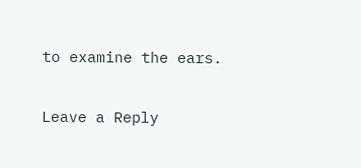to examine the ears.

Leave a Reply